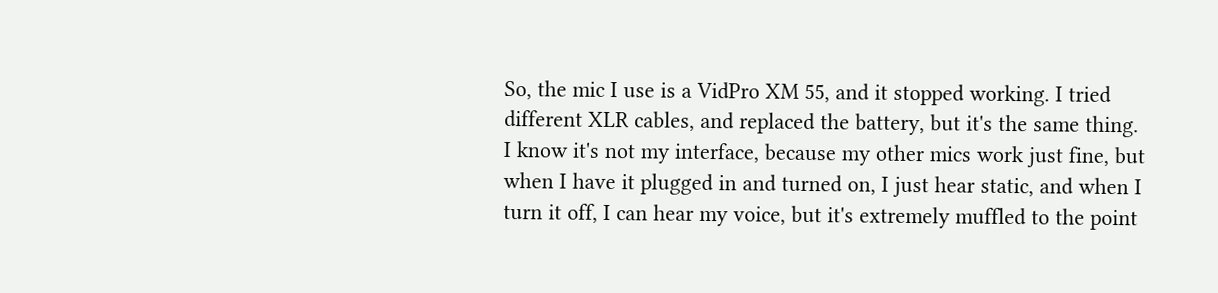So, the mic I use is a VidPro XM 55, and it stopped working. I tried different XLR cables, and replaced the battery, but it's the same thing. I know it's not my interface, because my other mics work just fine, but when I have it plugged in and turned on, I just hear static, and when I turn it off, I can hear my voice, but it's extremely muffled to the point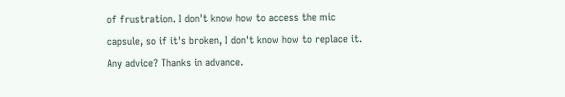of frustration. I don't know how to access the mic capsule, so if it's broken, I don't know how to replace it. Any advice? Thanks in advance.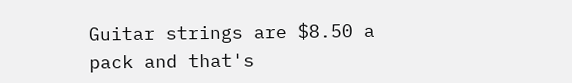Guitar strings are $8.50 a pack and that's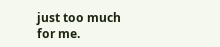just too much for me.